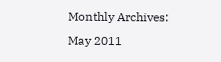Monthly Archives: May 2011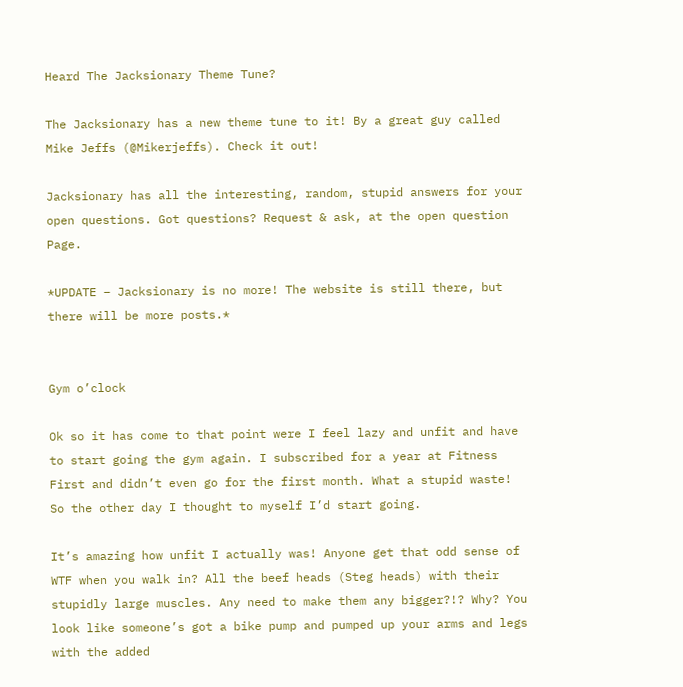Heard The Jacksionary Theme Tune?

The Jacksionary has a new theme tune to it! By a great guy called Mike Jeffs (@Mikerjeffs). Check it out!

Jacksionary has all the interesting, random, stupid answers for your open questions. Got questions? Request & ask, at the open question Page.

*UPDATE – Jacksionary is no more! The website is still there, but there will be more posts.*


Gym o’clock

Ok so it has come to that point were I feel lazy and unfit and have to start going the gym again. I subscribed for a year at Fitness First and didn’t even go for the first month. What a stupid waste!  So the other day I thought to myself I’d start going.

It’s amazing how unfit I actually was! Anyone get that odd sense of WTF when you walk in? All the beef heads (Steg heads) with their stupidly large muscles. Any need to make them any bigger?!? Why? You look like someone’s got a bike pump and pumped up your arms and legs with the added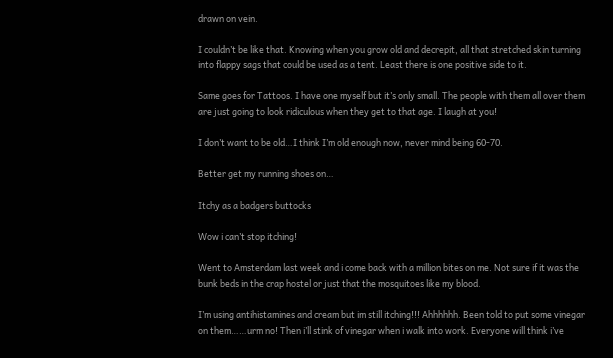drawn on vein.

I couldn’t be like that. Knowing when you grow old and decrepit, all that stretched skin turning into flappy sags that could be used as a tent. Least there is one positive side to it.

Same goes for Tattoos. I have one myself but it’s only small. The people with them all over them are just going to look ridiculous when they get to that age. I laugh at you!

I don’t want to be old…I think I’m old enough now, never mind being 60-70.

Better get my running shoes on…

Itchy as a badgers buttocks

Wow i can’t stop itching!

Went to Amsterdam last week and i come back with a million bites on me. Not sure if it was the bunk beds in the crap hostel or just that the mosquitoes like my blood.

I’m using antihistamines and cream but im still itching!!! Ahhhhhh. Been told to put some vinegar on them……urm no! Then i’ll stink of vinegar when i walk into work. Everyone will think i’ve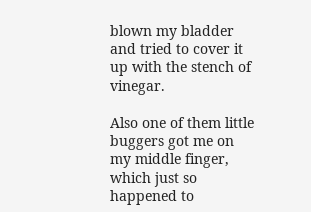blown my bladder and tried to cover it up with the stench of vinegar.

Also one of them little buggers got me on my middle finger, which just so happened to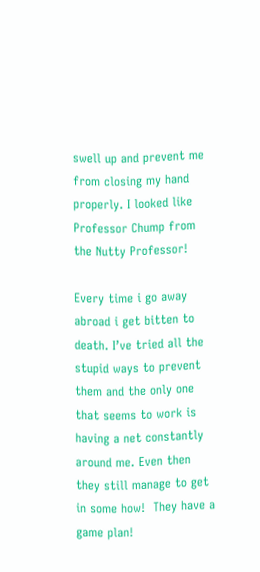swell up and prevent me from closing my hand properly. I looked like Professor Chump from the Nutty Professor!

Every time i go away abroad i get bitten to death. I’ve tried all the stupid ways to prevent them and the only one that seems to work is having a net constantly around me. Even then they still manage to get in some how!  They have a game plan!